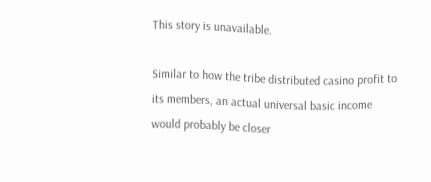This story is unavailable.

Similar to how the tribe distributed casino profit to its members, an actual universal basic income would probably be closer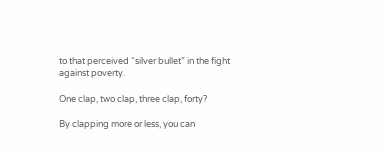to that perceived “silver bullet” in the fight against poverty.

One clap, two clap, three clap, forty?

By clapping more or less, you can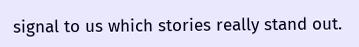signal to us which stories really stand out.